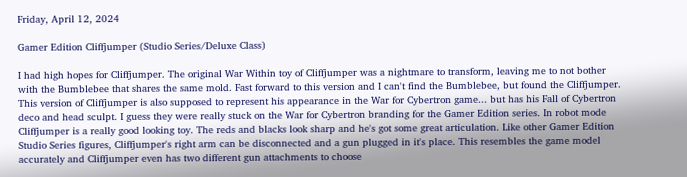Friday, April 12, 2024

Gamer Edition Cliffjumper (Studio Series/Deluxe Class)

I had high hopes for Cliffjumper. The original War Within toy of Cliffjumper was a nightmare to transform, leaving me to not bother with the Bumblebee that shares the same mold. Fast forward to this version and I can't find the Bumblebee, but found the Cliffjumper. This version of Cliffjumper is also supposed to represent his appearance in the War for Cybertron game... but has his Fall of Cybertron deco and head sculpt. I guess they were really stuck on the War for Cybertron branding for the Gamer Edition series. In robot mode Cliffjumper is a really good looking toy. The reds and blacks look sharp and he's got some great articulation. Like other Gamer Edition Studio Series figures, Cliffjumper's right arm can be disconnected and a gun plugged in it's place. This resembles the game model accurately and Cliffjumper even has two different gun attachments to choose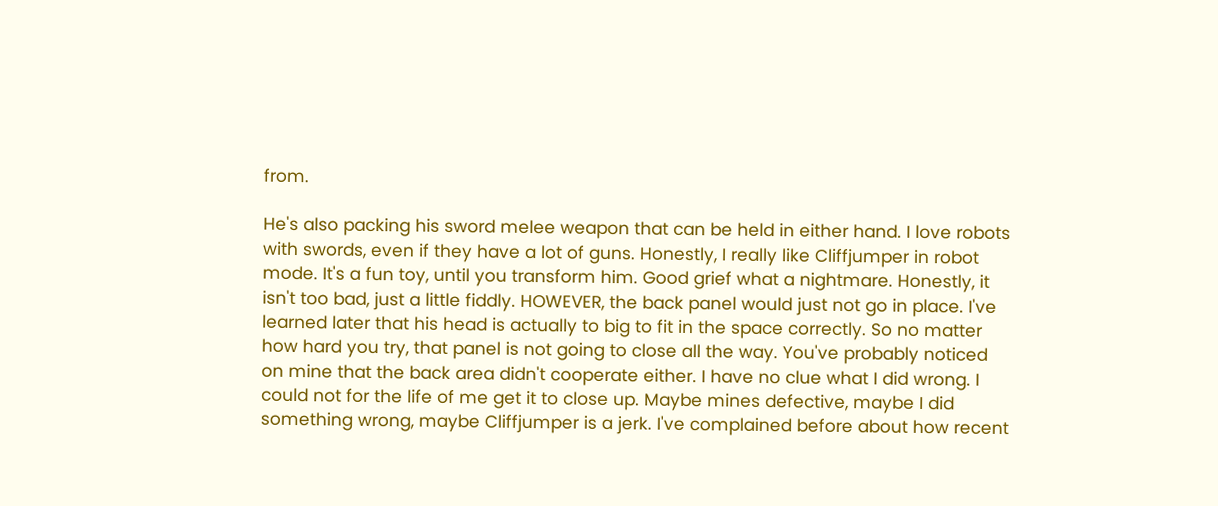from.

He's also packing his sword melee weapon that can be held in either hand. I love robots with swords, even if they have a lot of guns. Honestly, I really like Cliffjumper in robot mode. It's a fun toy, until you transform him. Good grief what a nightmare. Honestly, it isn't too bad, just a little fiddly. HOWEVER, the back panel would just not go in place. I've learned later that his head is actually to big to fit in the space correctly. So no matter how hard you try, that panel is not going to close all the way. You've probably noticed on mine that the back area didn't cooperate either. I have no clue what I did wrong. I could not for the life of me get it to close up. Maybe mines defective, maybe I did something wrong, maybe Cliffjumper is a jerk. I've complained before about how recent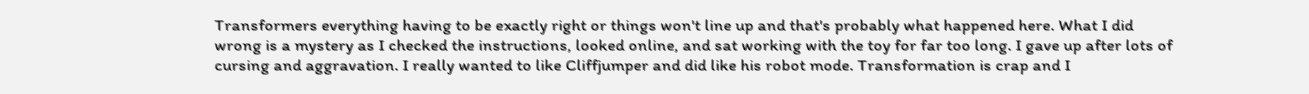Transformers everything having to be exactly right or things won't line up and that's probably what happened here. What I did wrong is a mystery as I checked the instructions, looked online, and sat working with the toy for far too long. I gave up after lots of cursing and aggravation. I really wanted to like Cliffjumper and did like his robot mode. Transformation is crap and I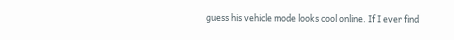guess his vehicle mode looks cool online. If I ever find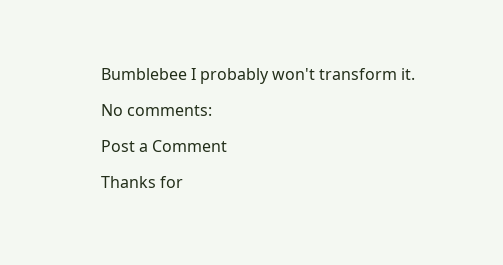Bumblebee I probably won't transform it.

No comments:

Post a Comment

Thanks for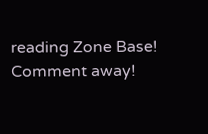reading Zone Base! Comment away!